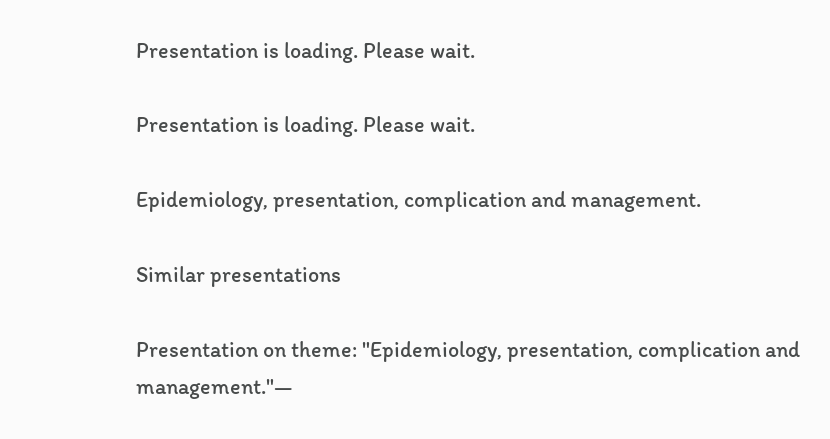Presentation is loading. Please wait.

Presentation is loading. Please wait.

Epidemiology, presentation, complication and management.

Similar presentations

Presentation on theme: "Epidemiology, presentation, complication and management."—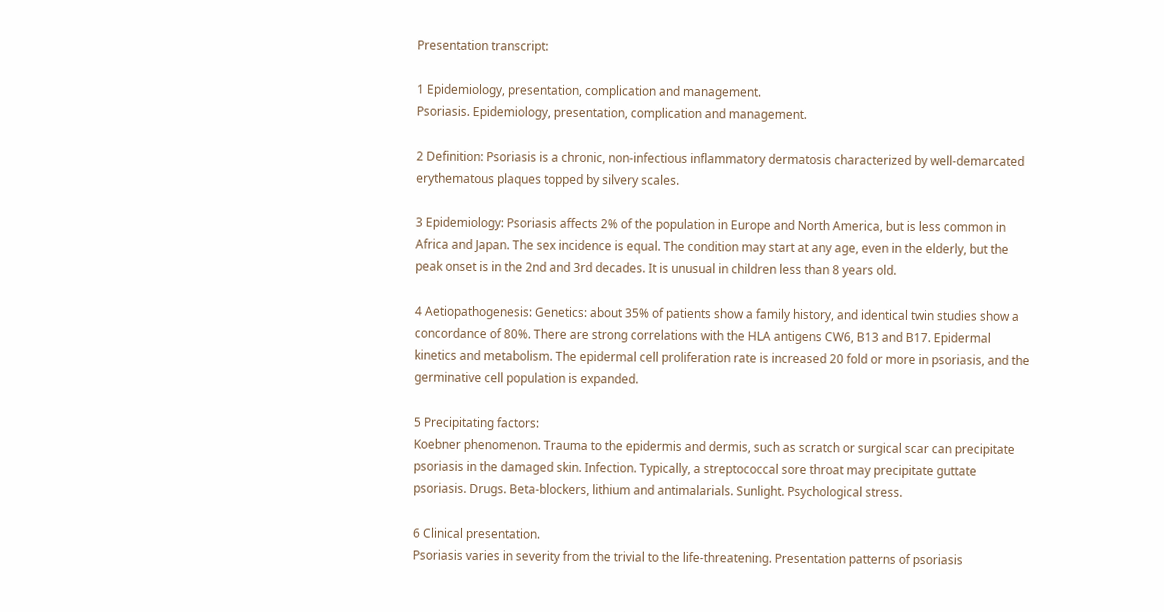Presentation transcript:

1 Epidemiology, presentation, complication and management.
Psoriasis. Epidemiology, presentation, complication and management.

2 Definition: Psoriasis is a chronic, non-infectious inflammatory dermatosis characterized by well-demarcated erythematous plaques topped by silvery scales.

3 Epidemiology: Psoriasis affects 2% of the population in Europe and North America, but is less common in Africa and Japan. The sex incidence is equal. The condition may start at any age, even in the elderly, but the peak onset is in the 2nd and 3rd decades. It is unusual in children less than 8 years old.

4 Aetiopathogenesis: Genetics: about 35% of patients show a family history, and identical twin studies show a concordance of 80%. There are strong correlations with the HLA antigens CW6, B13 and B17. Epidermal kinetics and metabolism. The epidermal cell proliferation rate is increased 20 fold or more in psoriasis, and the germinative cell population is expanded.

5 Precipitating factors:
Koebner phenomenon. Trauma to the epidermis and dermis, such as scratch or surgical scar can precipitate psoriasis in the damaged skin. Infection. Typically, a streptococcal sore throat may precipitate guttate psoriasis. Drugs. Beta-blockers, lithium and antimalarials. Sunlight. Psychological stress.

6 Clinical presentation.
Psoriasis varies in severity from the trivial to the life-threatening. Presentation patterns of psoriasis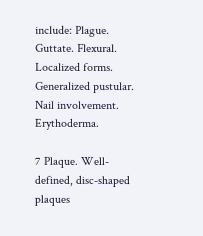include: Plague. Guttate. Flexural. Localized forms. Generalized pustular. Nail involvement. Erythoderma.

7 Plaque. Well-defined, disc-shaped plaques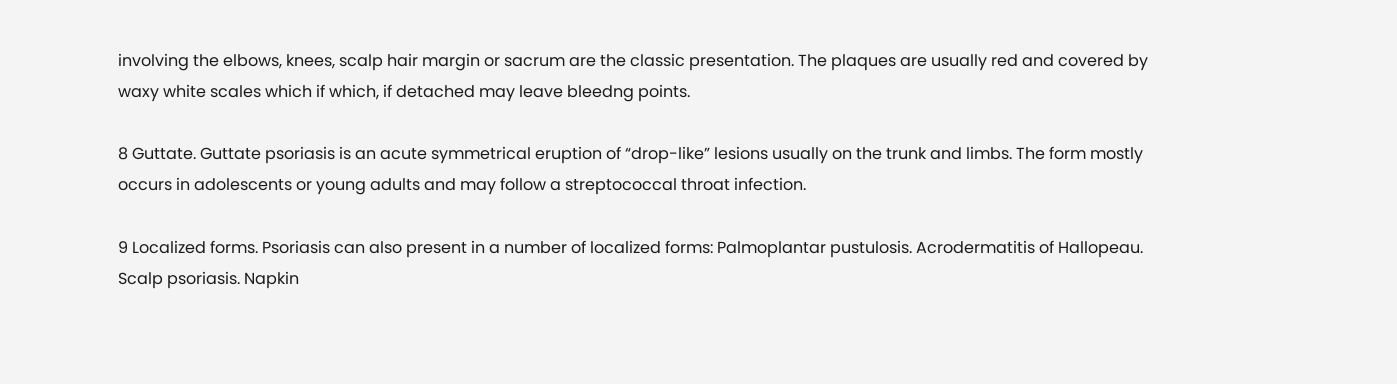involving the elbows, knees, scalp hair margin or sacrum are the classic presentation. The plaques are usually red and covered by waxy white scales which if which, if detached may leave bleedng points.

8 Guttate. Guttate psoriasis is an acute symmetrical eruption of “drop-like” lesions usually on the trunk and limbs. The form mostly occurs in adolescents or young adults and may follow a streptococcal throat infection.

9 Localized forms. Psoriasis can also present in a number of localized forms: Palmoplantar pustulosis. Acrodermatitis of Hallopeau. Scalp psoriasis. Napkin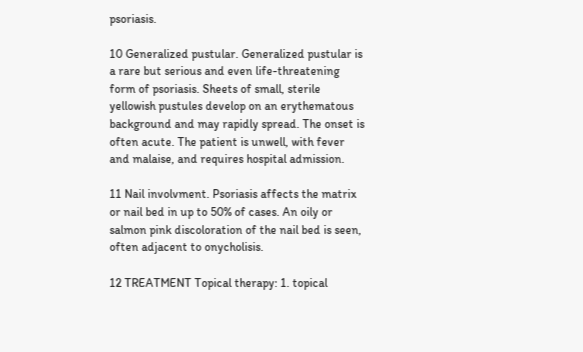psoriasis.

10 Generalized pustular. Generalized pustular is a rare but serious and even life-threatening form of psoriasis. Sheets of small, sterile yellowish pustules develop on an erythematous background and may rapidly spread. The onset is often acute. The patient is unwell, with fever and malaise, and requires hospital admission.

11 Nail involvment. Psoriasis affects the matrix or nail bed in up to 50% of cases. An oily or salmon pink discoloration of the nail bed is seen, often adjacent to onycholisis.

12 TREATMENT Topical therapy: 1. topical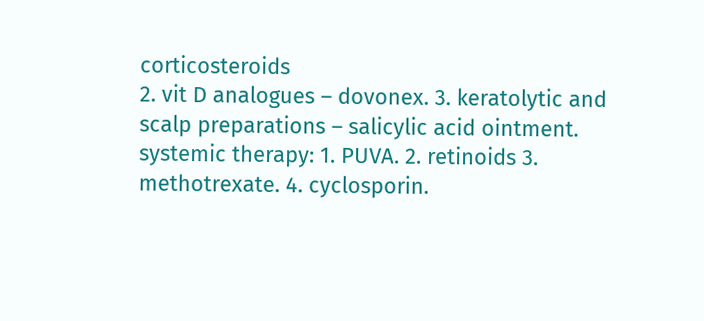corticosteroids
2. vit D analogues – dovonex. 3. keratolytic and scalp preparations – salicylic acid ointment. systemic therapy: 1. PUVA. 2. retinoids 3. methotrexate. 4. cyclosporin.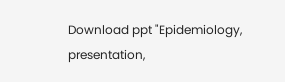Download ppt "Epidemiology, presentation,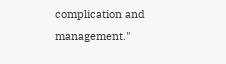complication and management."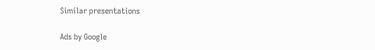Similar presentations

Ads by Google